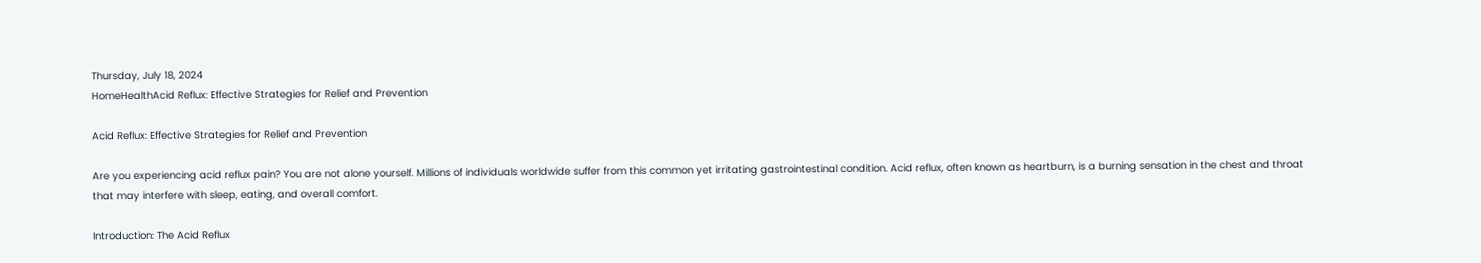Thursday, July 18, 2024
HomeHealthAcid Reflux: Effective Strategies for Relief and Prevention

Acid Reflux: Effective Strategies for Relief and Prevention

Are you experiencing acid reflux pain? You are not alone yourself. Millions of individuals worldwide suffer from this common yet irritating gastrointestinal condition. Acid reflux, often known as heartburn, is a burning sensation in the chest and throat that may interfere with sleep, eating, and overall comfort.

Introduction: The Acid Reflux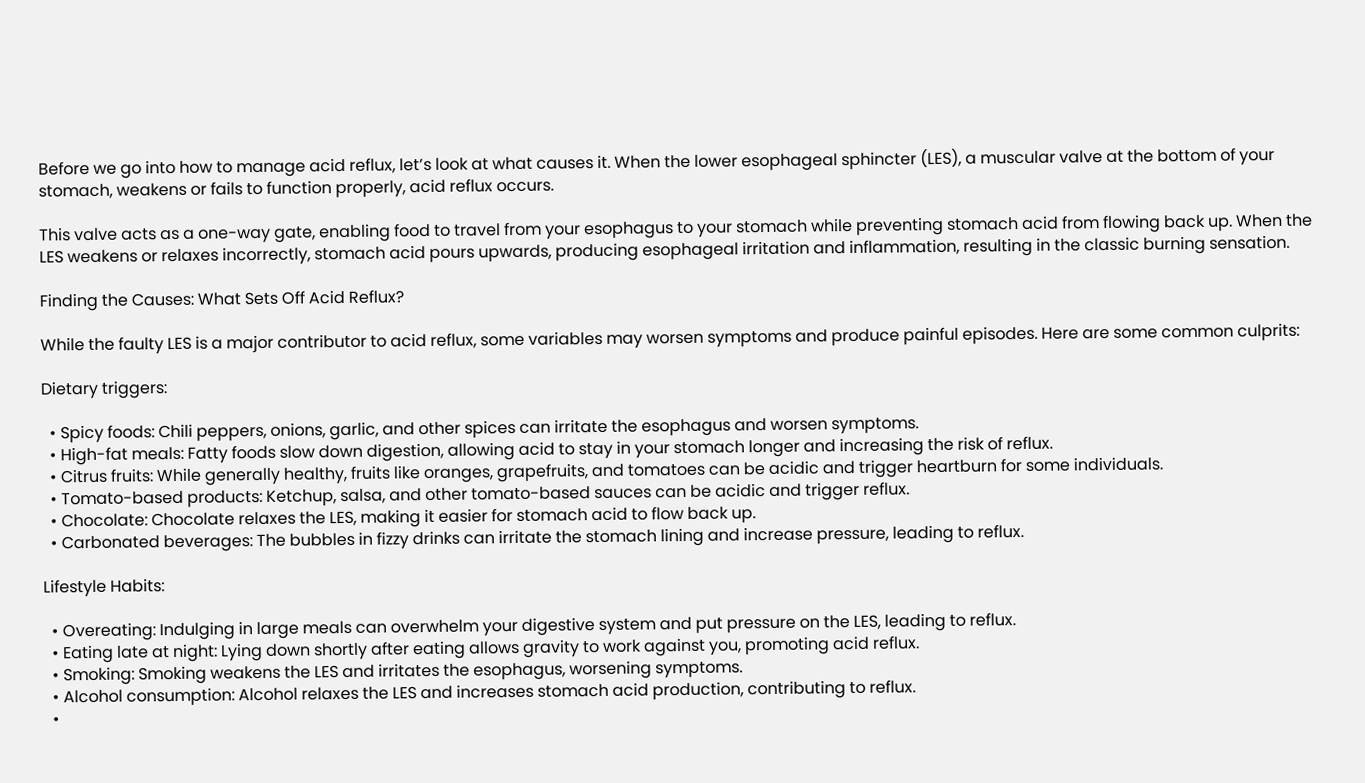Before we go into how to manage acid reflux, let’s look at what causes it. When the lower esophageal sphincter (LES), a muscular valve at the bottom of your stomach, weakens or fails to function properly, acid reflux occurs.

This valve acts as a one-way gate, enabling food to travel from your esophagus to your stomach while preventing stomach acid from flowing back up. When the LES weakens or relaxes incorrectly, stomach acid pours upwards, producing esophageal irritation and inflammation, resulting in the classic burning sensation.

Finding the Causes: What Sets Off Acid Reflux?

While the faulty LES is a major contributor to acid reflux, some variables may worsen symptoms and produce painful episodes. Here are some common culprits:

Dietary triggers:

  • Spicy foods: Chili peppers, onions, garlic, and other spices can irritate the esophagus and worsen symptoms.
  • High-fat meals: Fatty foods slow down digestion, allowing acid to stay in your stomach longer and increasing the risk of reflux.
  • Citrus fruits: While generally healthy, fruits like oranges, grapefruits, and tomatoes can be acidic and trigger heartburn for some individuals.
  • Tomato-based products: Ketchup, salsa, and other tomato-based sauces can be acidic and trigger reflux.
  • Chocolate: Chocolate relaxes the LES, making it easier for stomach acid to flow back up.
  • Carbonated beverages: The bubbles in fizzy drinks can irritate the stomach lining and increase pressure, leading to reflux.

Lifestyle Habits:

  • Overeating: Indulging in large meals can overwhelm your digestive system and put pressure on the LES, leading to reflux.
  • Eating late at night: Lying down shortly after eating allows gravity to work against you, promoting acid reflux.
  • Smoking: Smoking weakens the LES and irritates the esophagus, worsening symptoms.
  • Alcohol consumption: Alcohol relaxes the LES and increases stomach acid production, contributing to reflux.
  •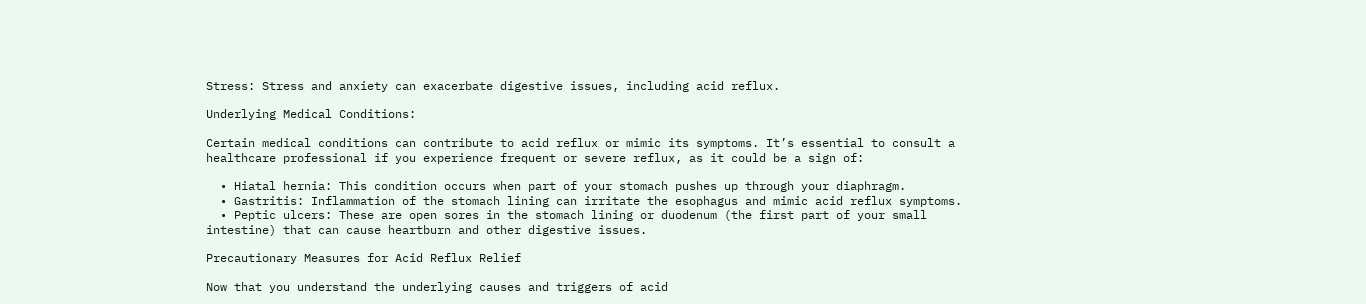Stress: Stress and anxiety can exacerbate digestive issues, including acid reflux.

Underlying Medical Conditions:

Certain medical conditions can contribute to acid reflux or mimic its symptoms. It’s essential to consult a healthcare professional if you experience frequent or severe reflux, as it could be a sign of:

  • Hiatal hernia: This condition occurs when part of your stomach pushes up through your diaphragm.
  • Gastritis: Inflammation of the stomach lining can irritate the esophagus and mimic acid reflux symptoms.
  • Peptic ulcers: These are open sores in the stomach lining or duodenum (the first part of your small intestine) that can cause heartburn and other digestive issues.

Precautionary Measures for Acid Reflux Relief

Now that you understand the underlying causes and triggers of acid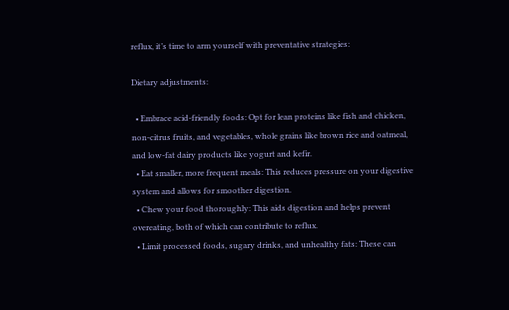reflux, it’s time to arm yourself with preventative strategies:

Dietary adjustments:

  • Embrace acid-friendly foods: Opt for lean proteins like fish and chicken, non-citrus fruits, and vegetables, whole grains like brown rice and oatmeal, and low-fat dairy products like yogurt and kefir.
  • Eat smaller, more frequent meals: This reduces pressure on your digestive system and allows for smoother digestion.
  • Chew your food thoroughly: This aids digestion and helps prevent overeating, both of which can contribute to reflux.
  • Limit processed foods, sugary drinks, and unhealthy fats: These can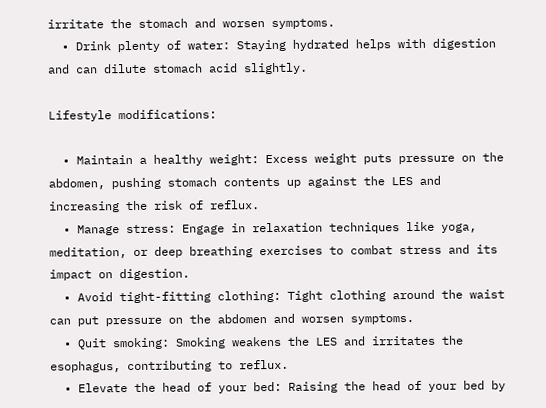irritate the stomach and worsen symptoms.
  • Drink plenty of water: Staying hydrated helps with digestion and can dilute stomach acid slightly.

Lifestyle modifications:

  • Maintain a healthy weight: Excess weight puts pressure on the abdomen, pushing stomach contents up against the LES and increasing the risk of reflux.
  • Manage stress: Engage in relaxation techniques like yoga, meditation, or deep breathing exercises to combat stress and its impact on digestion.
  • Avoid tight-fitting clothing: Tight clothing around the waist can put pressure on the abdomen and worsen symptoms.
  • Quit smoking: Smoking weakens the LES and irritates the esophagus, contributing to reflux.
  • Elevate the head of your bed: Raising the head of your bed by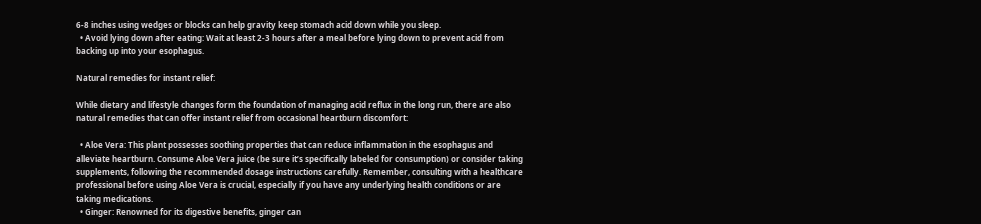6-8 inches using wedges or blocks can help gravity keep stomach acid down while you sleep.
  • Avoid lying down after eating: Wait at least 2-3 hours after a meal before lying down to prevent acid from backing up into your esophagus.

Natural remedies for instant relief:

While dietary and lifestyle changes form the foundation of managing acid reflux in the long run, there are also natural remedies that can offer instant relief from occasional heartburn discomfort:

  • Aloe Vera: This plant possesses soothing properties that can reduce inflammation in the esophagus and alleviate heartburn. Consume Aloe Vera juice (be sure it’s specifically labeled for consumption) or consider taking supplements, following the recommended dosage instructions carefully. Remember, consulting with a healthcare professional before using Aloe Vera is crucial, especially if you have any underlying health conditions or are taking medications.
  • Ginger: Renowned for its digestive benefits, ginger can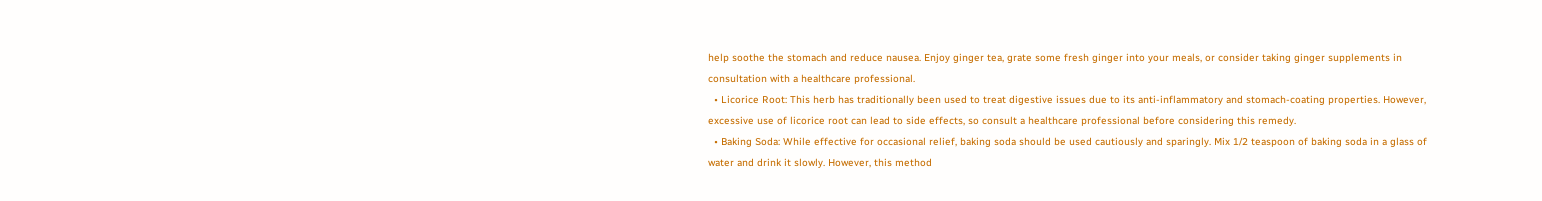help soothe the stomach and reduce nausea. Enjoy ginger tea, grate some fresh ginger into your meals, or consider taking ginger supplements in consultation with a healthcare professional.
  • Licorice Root: This herb has traditionally been used to treat digestive issues due to its anti-inflammatory and stomach-coating properties. However, excessive use of licorice root can lead to side effects, so consult a healthcare professional before considering this remedy.
  • Baking Soda: While effective for occasional relief, baking soda should be used cautiously and sparingly. Mix 1/2 teaspoon of baking soda in a glass of water and drink it slowly. However, this method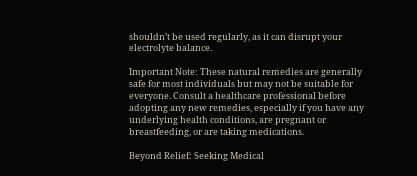shouldn’t be used regularly, as it can disrupt your electrolyte balance.

Important Note: These natural remedies are generally safe for most individuals but may not be suitable for everyone. Consult a healthcare professional before adopting any new remedies, especially if you have any underlying health conditions, are pregnant or breastfeeding, or are taking medications.

Beyond Relief: Seeking Medical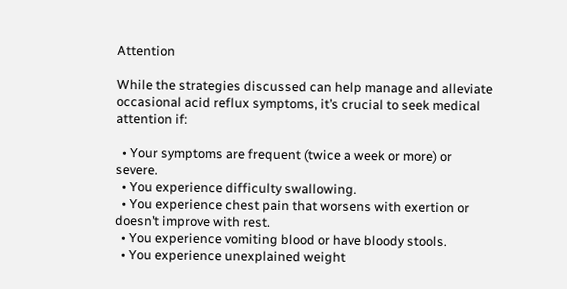Attention

While the strategies discussed can help manage and alleviate occasional acid reflux symptoms, it’s crucial to seek medical attention if:

  • Your symptoms are frequent (twice a week or more) or severe.
  • You experience difficulty swallowing.
  • You experience chest pain that worsens with exertion or doesn’t improve with rest.
  • You experience vomiting blood or have bloody stools.
  • You experience unexplained weight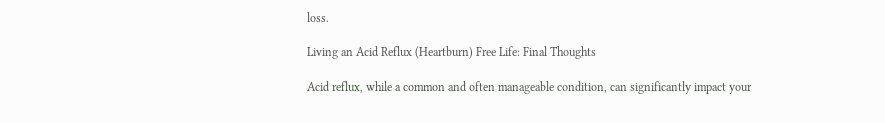loss.

Living an Acid Reflux (Heartburn) Free Life: Final Thoughts

Acid reflux, while a common and often manageable condition, can significantly impact your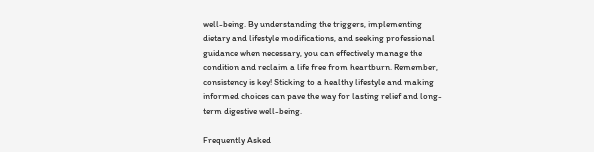well-being. By understanding the triggers, implementing dietary and lifestyle modifications, and seeking professional guidance when necessary, you can effectively manage the condition and reclaim a life free from heartburn. Remember, consistency is key! Sticking to a healthy lifestyle and making informed choices can pave the way for lasting relief and long-term digestive well-being.

Frequently Asked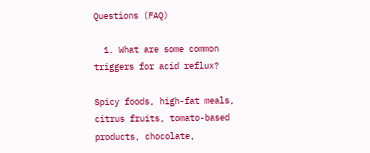Questions (FAQ)

  1. What are some common triggers for acid reflux?

Spicy foods, high-fat meals, citrus fruits, tomato-based products, chocolate,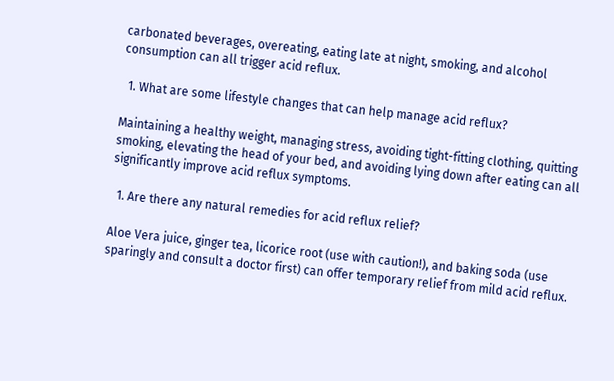carbonated beverages, overeating, eating late at night, smoking, and alcohol consumption can all trigger acid reflux.

  1. What are some lifestyle changes that can help manage acid reflux?

Maintaining a healthy weight, managing stress, avoiding tight-fitting clothing, quitting smoking, elevating the head of your bed, and avoiding lying down after eating can all significantly improve acid reflux symptoms.

  1. Are there any natural remedies for acid reflux relief?

Aloe Vera juice, ginger tea, licorice root (use with caution!), and baking soda (use sparingly and consult a doctor first) can offer temporary relief from mild acid reflux.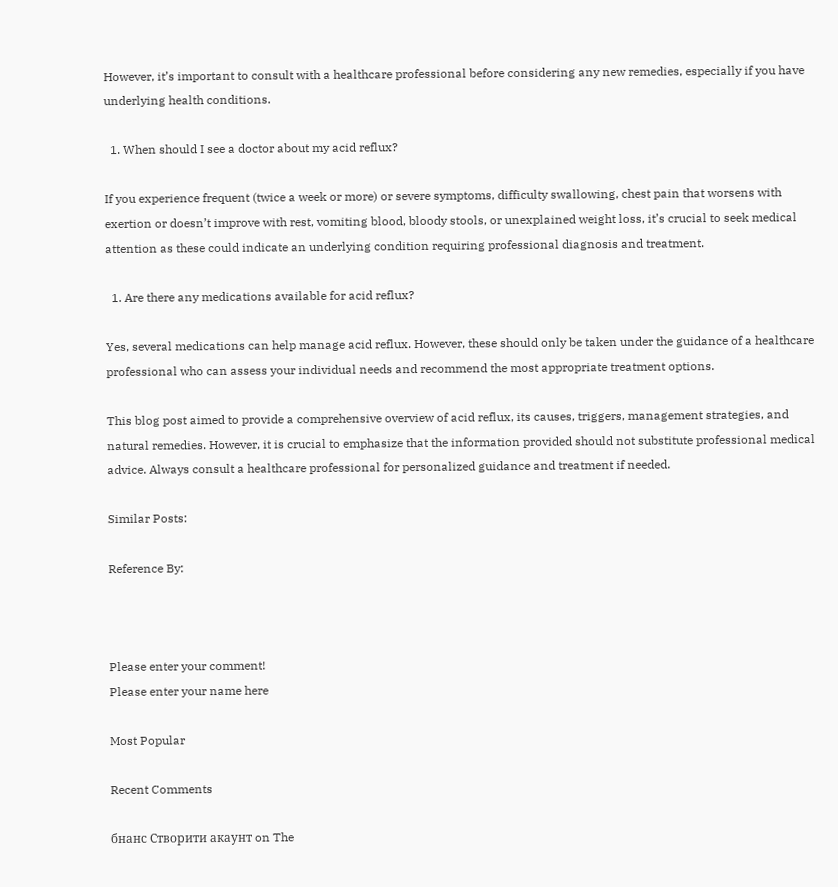However, it’s important to consult with a healthcare professional before considering any new remedies, especially if you have underlying health conditions.

  1. When should I see a doctor about my acid reflux?

If you experience frequent (twice a week or more) or severe symptoms, difficulty swallowing, chest pain that worsens with exertion or doesn’t improve with rest, vomiting blood, bloody stools, or unexplained weight loss, it’s crucial to seek medical attention as these could indicate an underlying condition requiring professional diagnosis and treatment.

  1. Are there any medications available for acid reflux?

Yes, several medications can help manage acid reflux. However, these should only be taken under the guidance of a healthcare professional who can assess your individual needs and recommend the most appropriate treatment options.

This blog post aimed to provide a comprehensive overview of acid reflux, its causes, triggers, management strategies, and natural remedies. However, it is crucial to emphasize that the information provided should not substitute professional medical advice. Always consult a healthcare professional for personalized guidance and treatment if needed.

Similar Posts:

Reference By:



Please enter your comment!
Please enter your name here

Most Popular

Recent Comments

бнанс Створити акаунт on The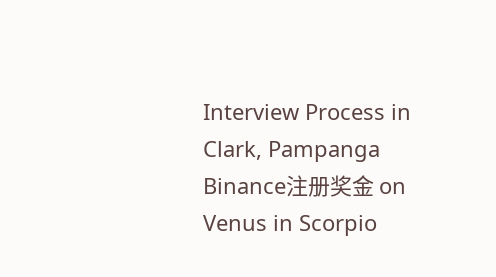Interview Process in Clark, Pampanga
Binance注册奖金 on Venus in Scorpio